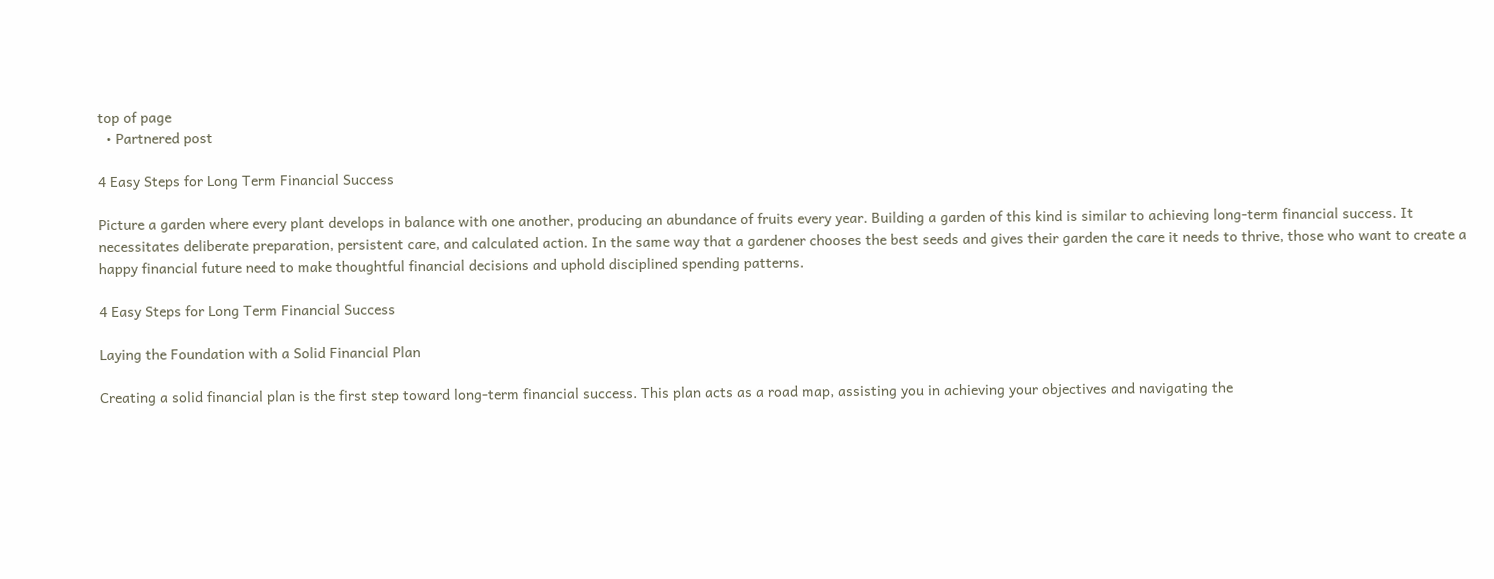top of page
  • Partnered post

4 Easy Steps for Long Term Financial Success

Picture a garden where every plant develops in balance with one another, producing an abundance of fruits every year. Building a garden of this kind is similar to achieving long-term financial success. It necessitates deliberate preparation, persistent care, and calculated action. In the same way that a gardener chooses the best seeds and gives their garden the care it needs to thrive, those who want to create a happy financial future need to make thoughtful financial decisions and uphold disciplined spending patterns.

4 Easy Steps for Long Term Financial Success

Laying the Foundation with a Solid Financial Plan

Creating a solid financial plan is the first step toward long-term financial success. This plan acts as a road map, assisting you in achieving your objectives and navigating the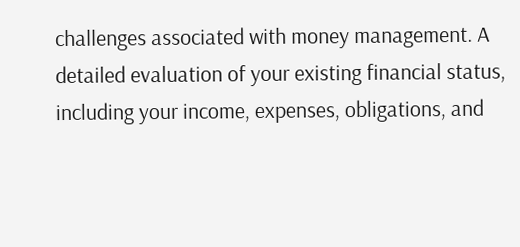challenges associated with money management. A detailed evaluation of your existing financial status, including your income, expenses, obligations, and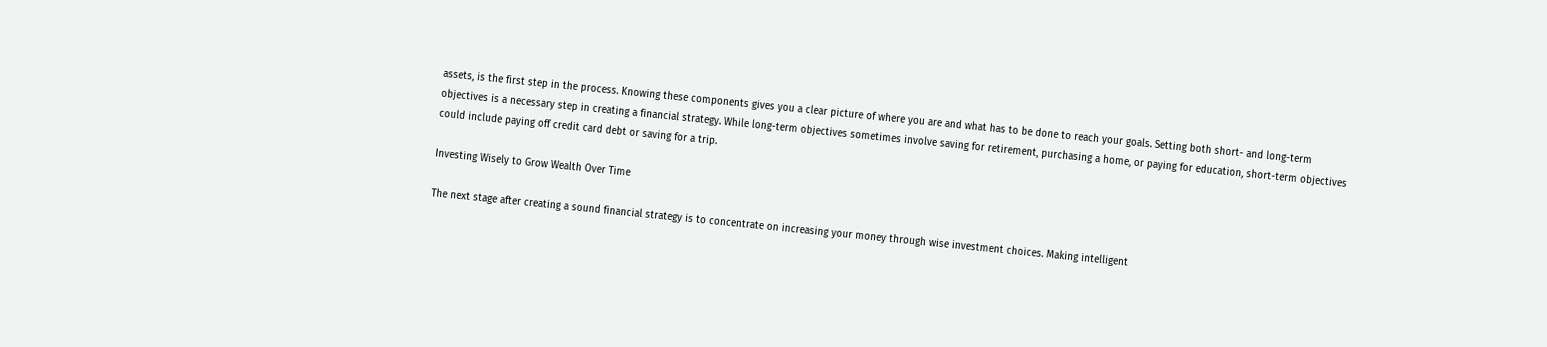assets, is the first step in the process. Knowing these components gives you a clear picture of where you are and what has to be done to reach your goals. Setting both short- and long-term objectives is a necessary step in creating a financial strategy. While long-term objectives sometimes involve saving for retirement, purchasing a home, or paying for education, short-term objectives could include paying off credit card debt or saving for a trip.

Investing Wisely to Grow Wealth Over Time

The next stage after creating a sound financial strategy is to concentrate on increasing your money through wise investment choices. Making intelligent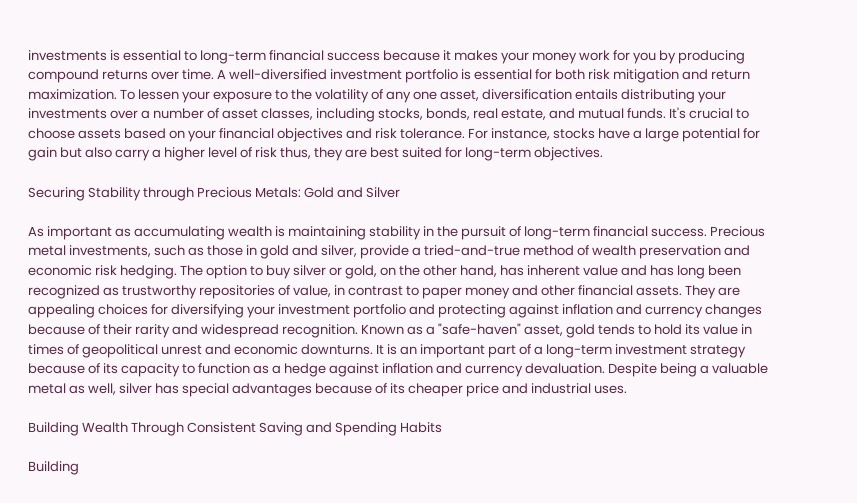investments is essential to long-term financial success because it makes your money work for you by producing compound returns over time. A well-diversified investment portfolio is essential for both risk mitigation and return maximization. To lessen your exposure to the volatility of any one asset, diversification entails distributing your investments over a number of asset classes, including stocks, bonds, real estate, and mutual funds. It's crucial to choose assets based on your financial objectives and risk tolerance. For instance, stocks have a large potential for gain but also carry a higher level of risk thus, they are best suited for long-term objectives.

Securing Stability through Precious Metals: Gold and Silver

As important as accumulating wealth is maintaining stability in the pursuit of long-term financial success. Precious metal investments, such as those in gold and silver, provide a tried-and-true method of wealth preservation and economic risk hedging. The option to buy silver or gold, on the other hand, has inherent value and has long been recognized as trustworthy repositories of value, in contrast to paper money and other financial assets. They are appealing choices for diversifying your investment portfolio and protecting against inflation and currency changes because of their rarity and widespread recognition. Known as a "safe-haven" asset, gold tends to hold its value in times of geopolitical unrest and economic downturns. It is an important part of a long-term investment strategy because of its capacity to function as a hedge against inflation and currency devaluation. Despite being a valuable metal as well, silver has special advantages because of its cheaper price and industrial uses.

Building Wealth Through Consistent Saving and Spending Habits

Building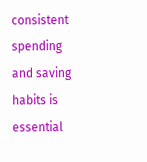consistent spending and saving habits is essential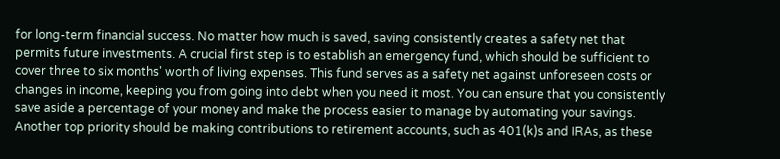for long-term financial success. No matter how much is saved, saving consistently creates a safety net that permits future investments. A crucial first step is to establish an emergency fund, which should be sufficient to cover three to six months' worth of living expenses. This fund serves as a safety net against unforeseen costs or changes in income, keeping you from going into debt when you need it most. You can ensure that you consistently save aside a percentage of your money and make the process easier to manage by automating your savings. Another top priority should be making contributions to retirement accounts, such as 401(k)s and IRAs, as these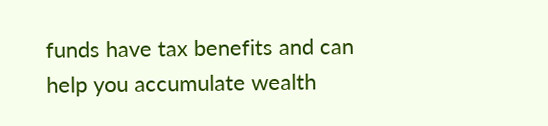funds have tax benefits and can help you accumulate wealth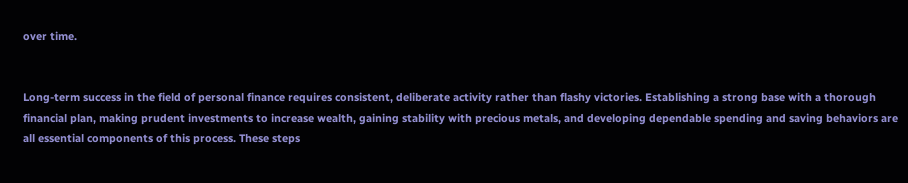over time.


Long-term success in the field of personal finance requires consistent, deliberate activity rather than flashy victories. Establishing a strong base with a thorough financial plan, making prudent investments to increase wealth, gaining stability with precious metals, and developing dependable spending and saving behaviors are all essential components of this process. These steps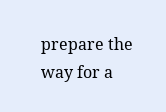prepare the way for a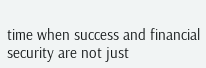time when success and financial security are not just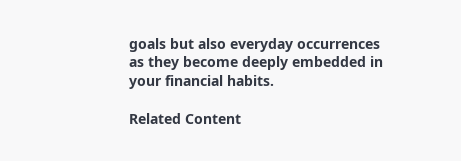goals but also everyday occurrences as they become deeply embedded in your financial habits.

Related Content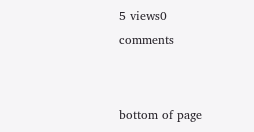5 views0 comments


bottom of page